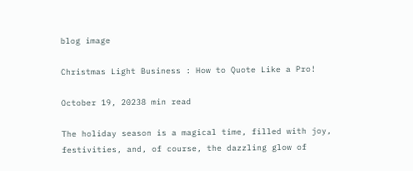blog image

Christmas Light Business : How to Quote Like a Pro!

October 19, 20238 min read

The holiday season is a magical time, filled with joy, festivities, and, of course, the dazzling glow of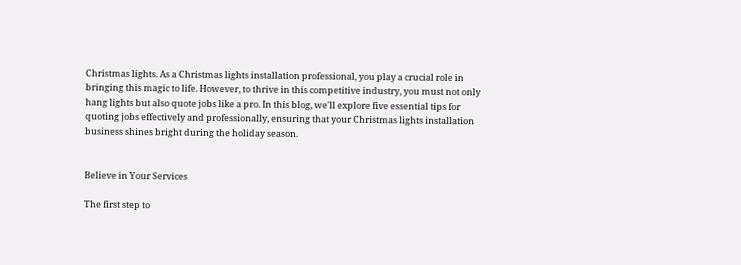Christmas lights. As a Christmas lights installation professional, you play a crucial role in bringing this magic to life. However, to thrive in this competitive industry, you must not only hang lights but also quote jobs like a pro. In this blog, we'll explore five essential tips for quoting jobs effectively and professionally, ensuring that your Christmas lights installation business shines bright during the holiday season.


Believe in Your Services

The first step to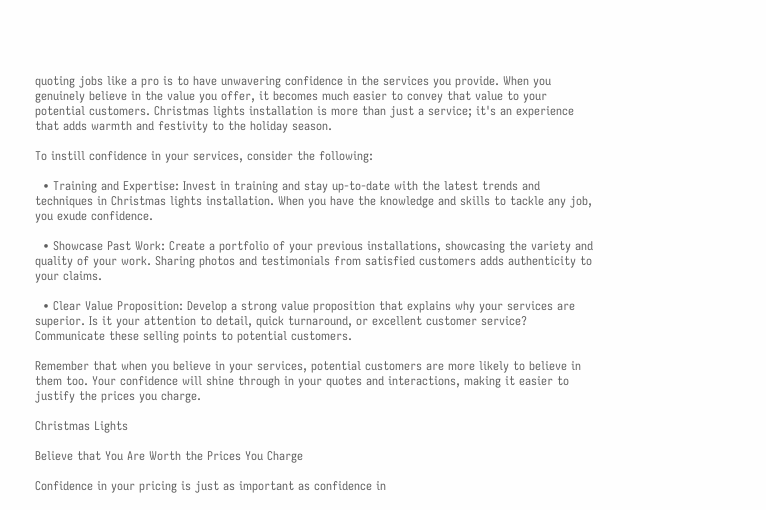quoting jobs like a pro is to have unwavering confidence in the services you provide. When you genuinely believe in the value you offer, it becomes much easier to convey that value to your potential customers. Christmas lights installation is more than just a service; it's an experience that adds warmth and festivity to the holiday season.

To instill confidence in your services, consider the following:

  • Training and Expertise: Invest in training and stay up-to-date with the latest trends and techniques in Christmas lights installation. When you have the knowledge and skills to tackle any job, you exude confidence.

  • Showcase Past Work: Create a portfolio of your previous installations, showcasing the variety and quality of your work. Sharing photos and testimonials from satisfied customers adds authenticity to your claims.

  • Clear Value Proposition: Develop a strong value proposition that explains why your services are superior. Is it your attention to detail, quick turnaround, or excellent customer service? Communicate these selling points to potential customers.

Remember that when you believe in your services, potential customers are more likely to believe in them too. Your confidence will shine through in your quotes and interactions, making it easier to justify the prices you charge.

Christmas Lights

Believe that You Are Worth the Prices You Charge

Confidence in your pricing is just as important as confidence in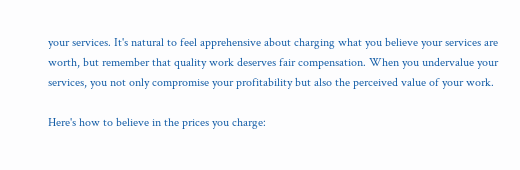your services. It's natural to feel apprehensive about charging what you believe your services are worth, but remember that quality work deserves fair compensation. When you undervalue your services, you not only compromise your profitability but also the perceived value of your work.

Here's how to believe in the prices you charge: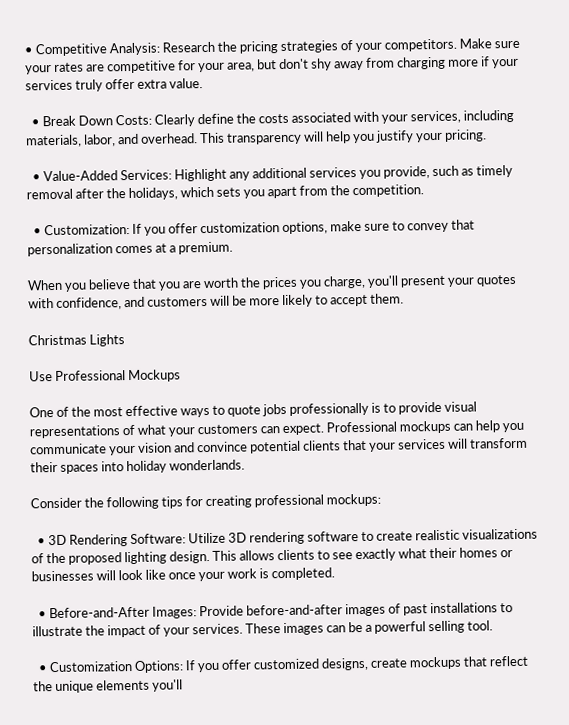• Competitive Analysis: Research the pricing strategies of your competitors. Make sure your rates are competitive for your area, but don't shy away from charging more if your services truly offer extra value.

  • Break Down Costs: Clearly define the costs associated with your services, including materials, labor, and overhead. This transparency will help you justify your pricing.

  • Value-Added Services: Highlight any additional services you provide, such as timely removal after the holidays, which sets you apart from the competition.

  • Customization: If you offer customization options, make sure to convey that personalization comes at a premium.

When you believe that you are worth the prices you charge, you'll present your quotes with confidence, and customers will be more likely to accept them.

Christmas Lights

Use Professional Mockups

One of the most effective ways to quote jobs professionally is to provide visual representations of what your customers can expect. Professional mockups can help you communicate your vision and convince potential clients that your services will transform their spaces into holiday wonderlands.

Consider the following tips for creating professional mockups:

  • 3D Rendering Software: Utilize 3D rendering software to create realistic visualizations of the proposed lighting design. This allows clients to see exactly what their homes or businesses will look like once your work is completed.

  • Before-and-After Images: Provide before-and-after images of past installations to illustrate the impact of your services. These images can be a powerful selling tool.

  • Customization Options: If you offer customized designs, create mockups that reflect the unique elements you'll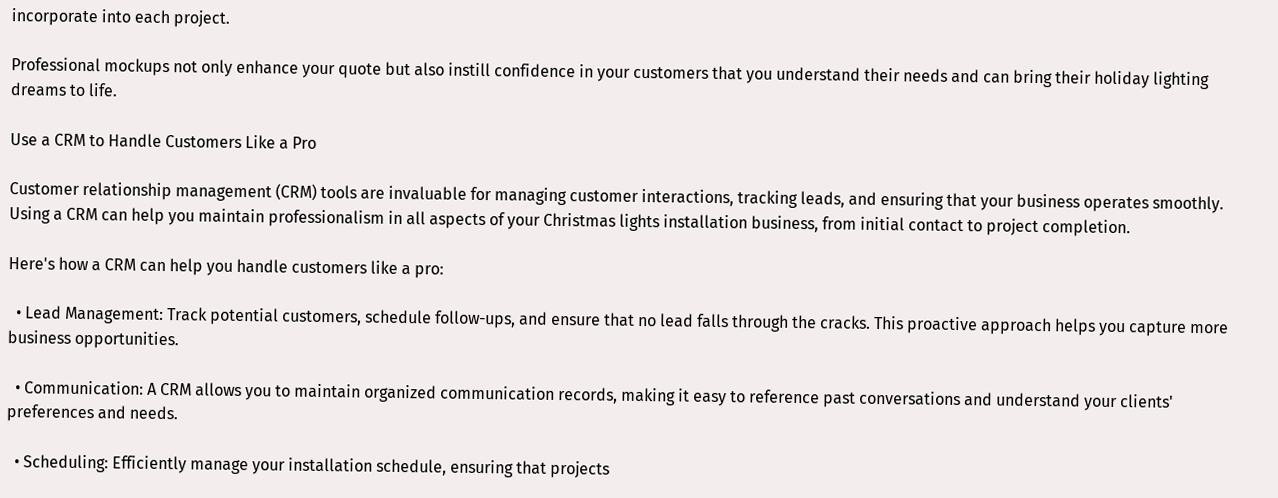incorporate into each project.

Professional mockups not only enhance your quote but also instill confidence in your customers that you understand their needs and can bring their holiday lighting dreams to life.

Use a CRM to Handle Customers Like a Pro

Customer relationship management (CRM) tools are invaluable for managing customer interactions, tracking leads, and ensuring that your business operates smoothly. Using a CRM can help you maintain professionalism in all aspects of your Christmas lights installation business, from initial contact to project completion.

Here's how a CRM can help you handle customers like a pro:

  • Lead Management: Track potential customers, schedule follow-ups, and ensure that no lead falls through the cracks. This proactive approach helps you capture more business opportunities.

  • Communication: A CRM allows you to maintain organized communication records, making it easy to reference past conversations and understand your clients' preferences and needs.

  • Scheduling: Efficiently manage your installation schedule, ensuring that projects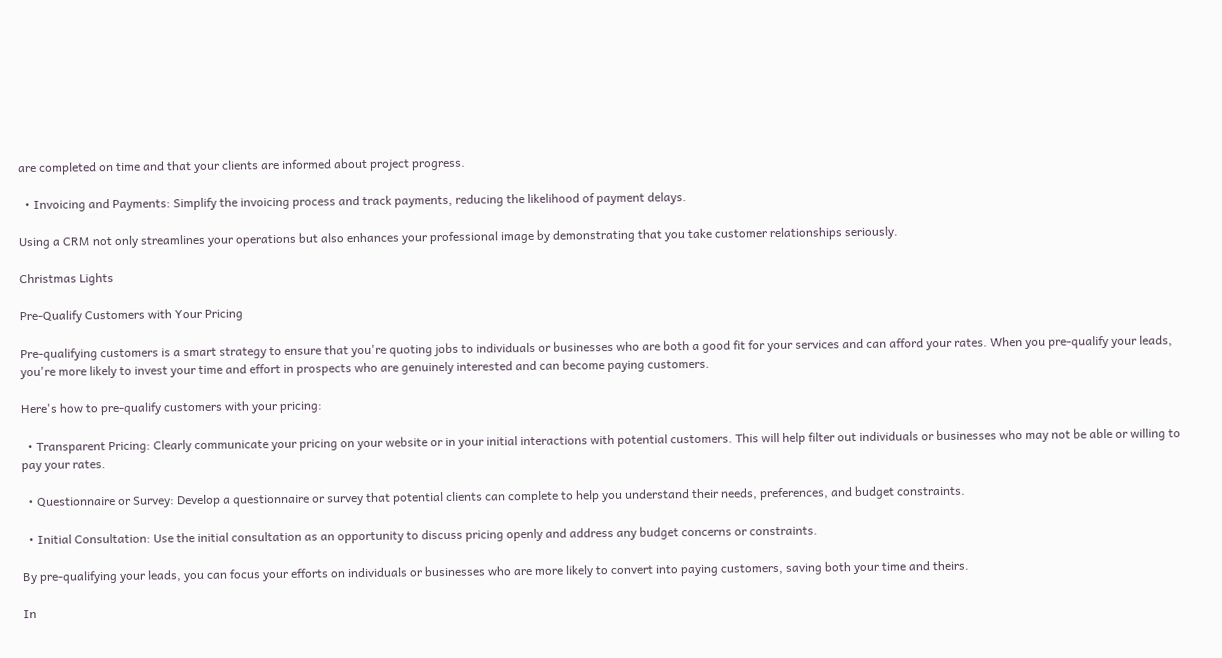are completed on time and that your clients are informed about project progress.

  • Invoicing and Payments: Simplify the invoicing process and track payments, reducing the likelihood of payment delays.

Using a CRM not only streamlines your operations but also enhances your professional image by demonstrating that you take customer relationships seriously.

Christmas Lights

Pre-Qualify Customers with Your Pricing

Pre-qualifying customers is a smart strategy to ensure that you're quoting jobs to individuals or businesses who are both a good fit for your services and can afford your rates. When you pre-qualify your leads, you're more likely to invest your time and effort in prospects who are genuinely interested and can become paying customers.

Here's how to pre-qualify customers with your pricing:

  • Transparent Pricing: Clearly communicate your pricing on your website or in your initial interactions with potential customers. This will help filter out individuals or businesses who may not be able or willing to pay your rates.

  • Questionnaire or Survey: Develop a questionnaire or survey that potential clients can complete to help you understand their needs, preferences, and budget constraints.

  • Initial Consultation: Use the initial consultation as an opportunity to discuss pricing openly and address any budget concerns or constraints.

By pre-qualifying your leads, you can focus your efforts on individuals or businesses who are more likely to convert into paying customers, saving both your time and theirs.

In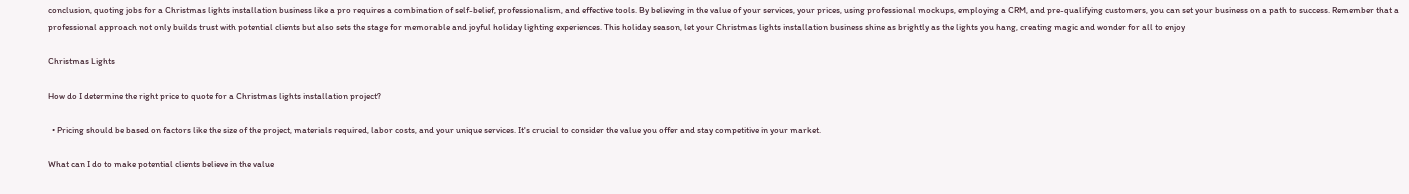conclusion, quoting jobs for a Christmas lights installation business like a pro requires a combination of self-belief, professionalism, and effective tools. By believing in the value of your services, your prices, using professional mockups, employing a CRM, and pre-qualifying customers, you can set your business on a path to success. Remember that a professional approach not only builds trust with potential clients but also sets the stage for memorable and joyful holiday lighting experiences. This holiday season, let your Christmas lights installation business shine as brightly as the lights you hang, creating magic and wonder for all to enjoy

Christmas Lights

How do I determine the right price to quote for a Christmas lights installation project?

  • Pricing should be based on factors like the size of the project, materials required, labor costs, and your unique services. It's crucial to consider the value you offer and stay competitive in your market.

What can I do to make potential clients believe in the value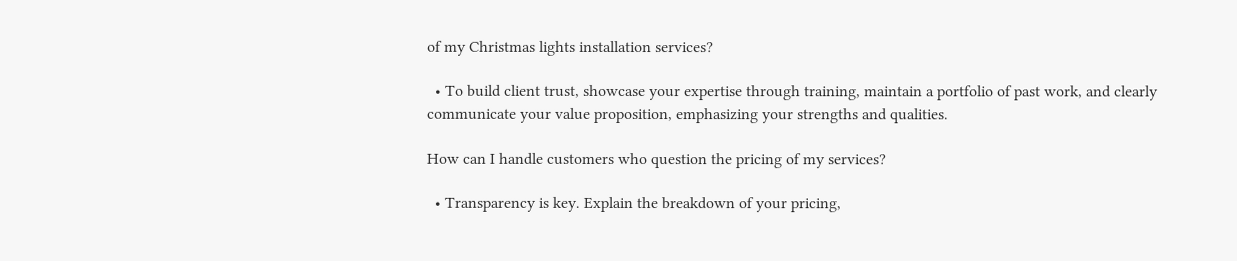of my Christmas lights installation services?

  • To build client trust, showcase your expertise through training, maintain a portfolio of past work, and clearly communicate your value proposition, emphasizing your strengths and qualities.

How can I handle customers who question the pricing of my services?

  • Transparency is key. Explain the breakdown of your pricing,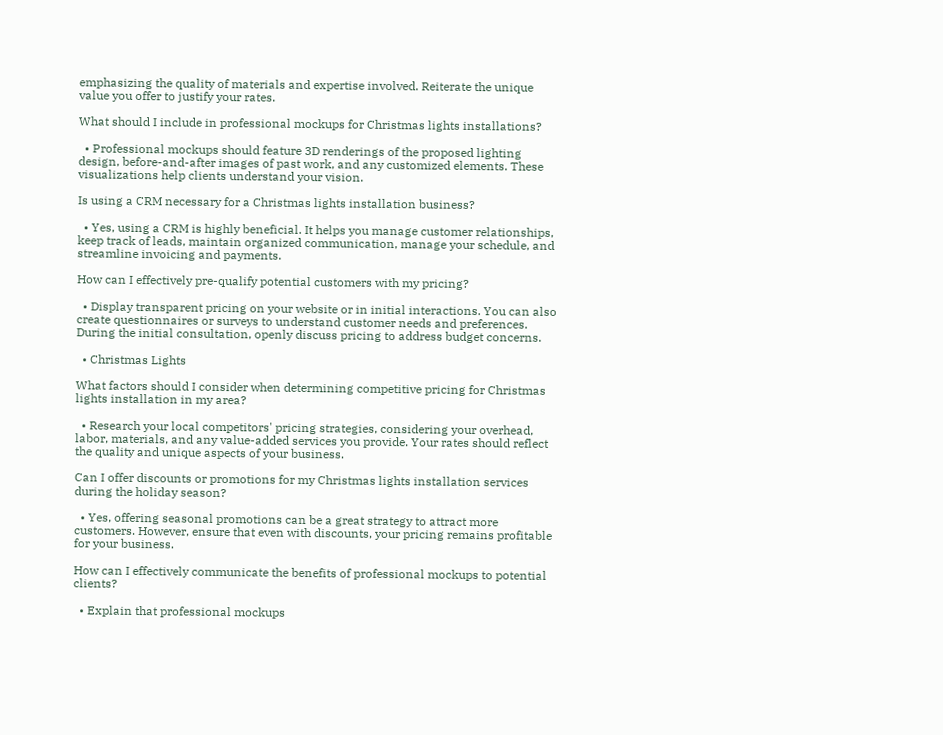emphasizing the quality of materials and expertise involved. Reiterate the unique value you offer to justify your rates.

What should I include in professional mockups for Christmas lights installations?

  • Professional mockups should feature 3D renderings of the proposed lighting design, before-and-after images of past work, and any customized elements. These visualizations help clients understand your vision.

Is using a CRM necessary for a Christmas lights installation business?

  • Yes, using a CRM is highly beneficial. It helps you manage customer relationships, keep track of leads, maintain organized communication, manage your schedule, and streamline invoicing and payments.

How can I effectively pre-qualify potential customers with my pricing?

  • Display transparent pricing on your website or in initial interactions. You can also create questionnaires or surveys to understand customer needs and preferences. During the initial consultation, openly discuss pricing to address budget concerns.

  • Christmas Lights

What factors should I consider when determining competitive pricing for Christmas lights installation in my area?

  • Research your local competitors' pricing strategies, considering your overhead, labor, materials, and any value-added services you provide. Your rates should reflect the quality and unique aspects of your business.

Can I offer discounts or promotions for my Christmas lights installation services during the holiday season?

  • Yes, offering seasonal promotions can be a great strategy to attract more customers. However, ensure that even with discounts, your pricing remains profitable for your business.

How can I effectively communicate the benefits of professional mockups to potential clients?

  • Explain that professional mockups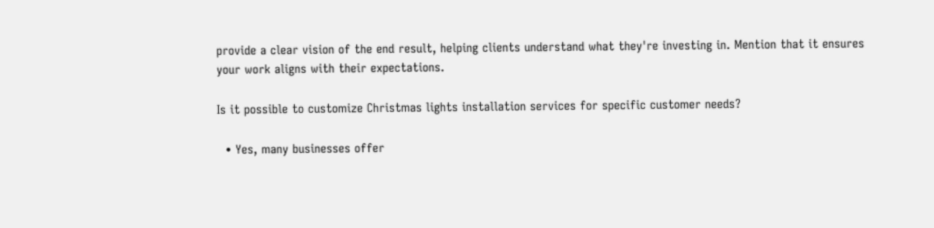provide a clear vision of the end result, helping clients understand what they're investing in. Mention that it ensures your work aligns with their expectations.

Is it possible to customize Christmas lights installation services for specific customer needs?

  • Yes, many businesses offer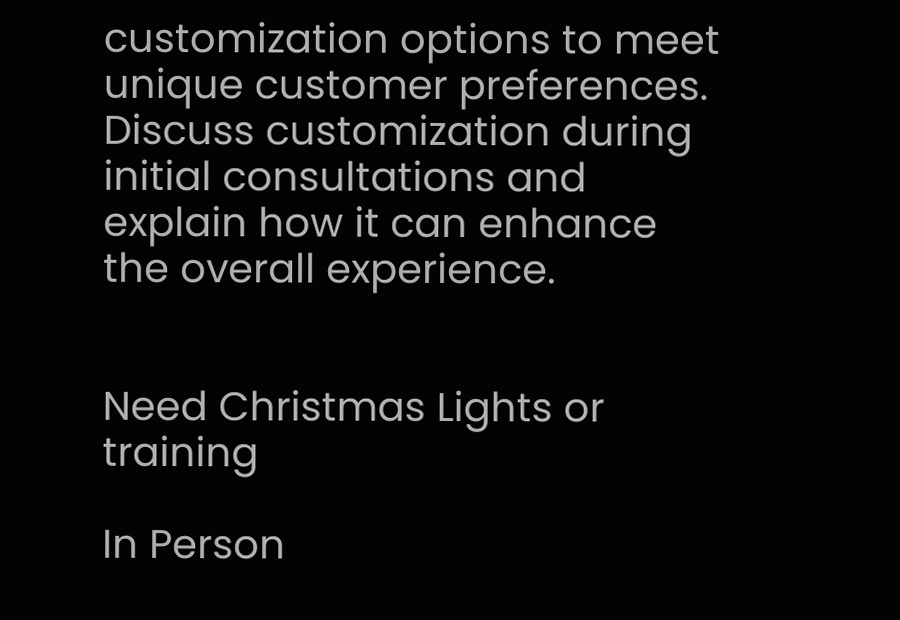customization options to meet unique customer preferences. Discuss customization during initial consultations and explain how it can enhance the overall experience.


Need Christmas Lights or training

In Person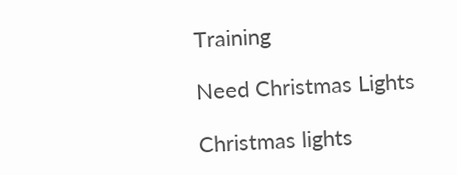Training

Need Christmas Lights

Christmas lights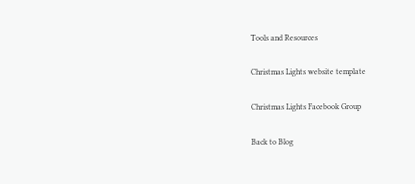Tools and Resources

Christmas Lights website template

Christmas Lights Facebook Group

Back to Blog